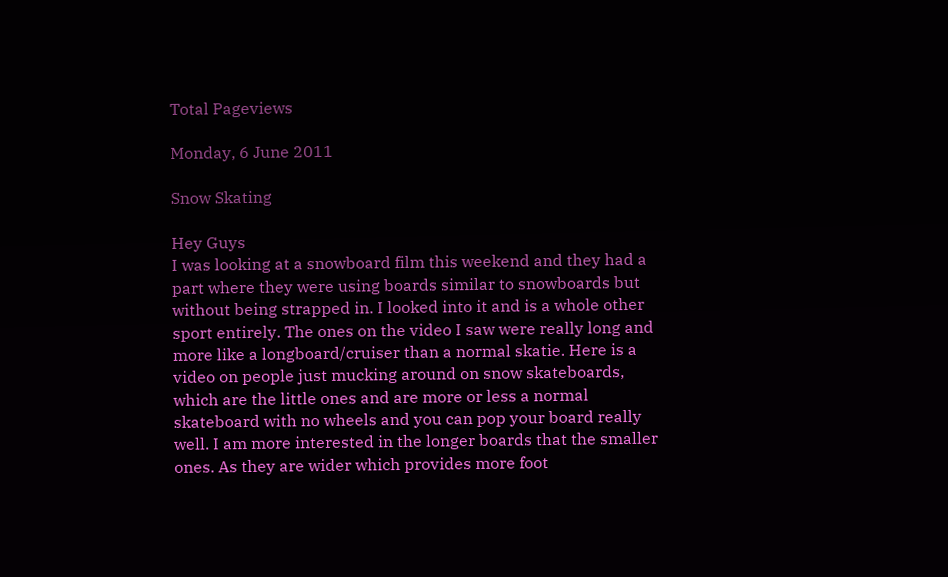Total Pageviews

Monday, 6 June 2011

Snow Skating

Hey Guys
I was looking at a snowboard film this weekend and they had a part where they were using boards similar to snowboards but without being strapped in. I looked into it and is a whole other sport entirely. The ones on the video I saw were really long and more like a longboard/cruiser than a normal skatie. Here is a video on people just mucking around on snow skateboards, which are the little ones and are more or less a normal skateboard with no wheels and you can pop your board really well. I am more interested in the longer boards that the smaller ones. As they are wider which provides more foot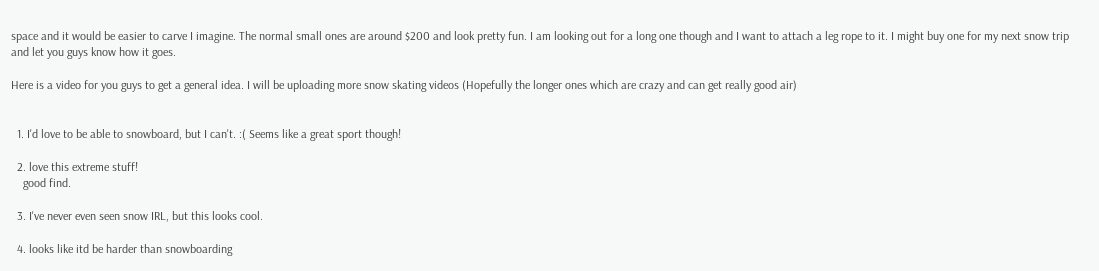space and it would be easier to carve I imagine. The normal small ones are around $200 and look pretty fun. I am looking out for a long one though and I want to attach a leg rope to it. I might buy one for my next snow trip and let you guys know how it goes.

Here is a video for you guys to get a general idea. I will be uploading more snow skating videos (Hopefully the longer ones which are crazy and can get really good air)


  1. I'd love to be able to snowboard, but I can't. :( Seems like a great sport though!

  2. love this extreme stuff!
    good find.

  3. I've never even seen snow IRL, but this looks cool.

  4. looks like itd be harder than snowboarding